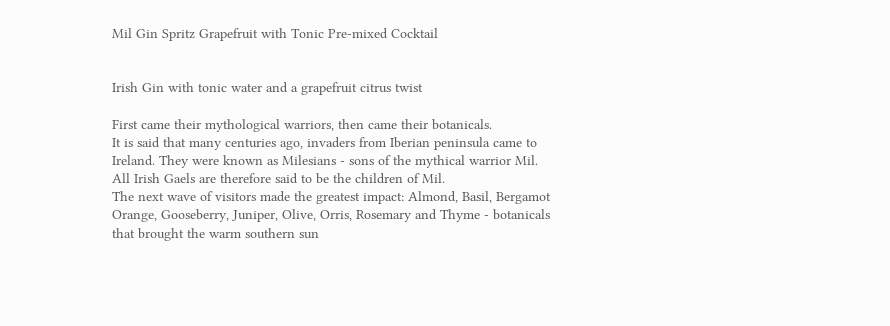Mil Gin Spritz Grapefruit with Tonic Pre-mixed Cocktail


Irish Gin with tonic water and a grapefruit citrus twist

First came their mythological warriors, then came their botanicals.
It is said that many centuries ago, invaders from Iberian peninsula came to Ireland. They were known as Milesians - sons of the mythical warrior Mil.
All Irish Gaels are therefore said to be the children of Mil.
The next wave of visitors made the greatest impact: Almond, Basil, Bergamot Orange, Gooseberry, Juniper, Olive, Orris, Rosemary and Thyme - botanicals that brought the warm southern sun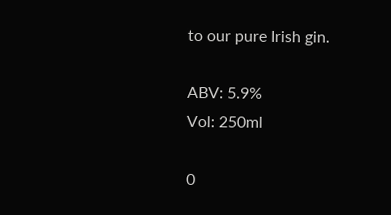to our pure Irish gin.

ABV: 5.9%
Vol: 250ml

0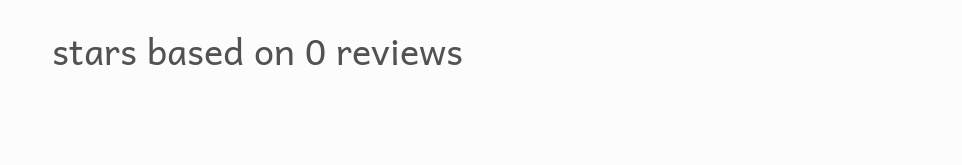stars based on 0 reviews